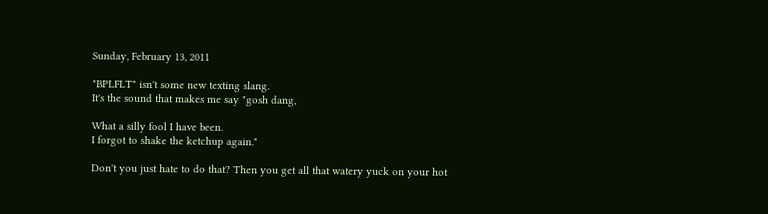Sunday, February 13, 2011

"BPLFLT" isn't some new texting slang.
It's the sound that makes me say "gosh dang,

What a silly fool I have been.
I forgot to shake the ketchup again."

Don't you just hate to do that? Then you get all that watery yuck on your hot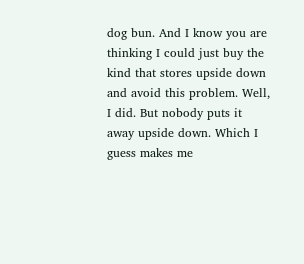dog bun. And I know you are thinking I could just buy the kind that stores upside down and avoid this problem. Well, I did. But nobody puts it away upside down. Which I guess makes me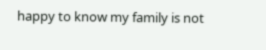happy to know my family is not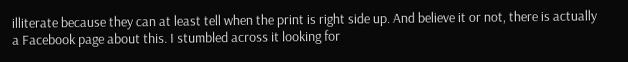illiterate because they can at least tell when the print is right side up. And believe it or not, there is actually a Facebook page about this. I stumbled across it looking for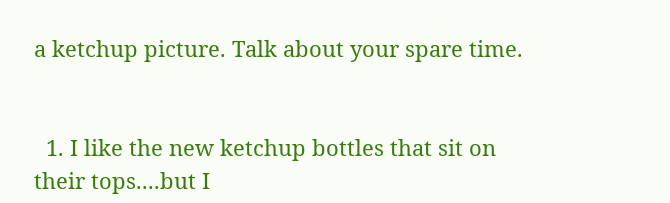a ketchup picture. Talk about your spare time.


  1. I like the new ketchup bottles that sit on their tops....but I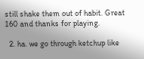still shake them out of habit. Great 160 and thanks for playing.

  2. ha. we go through ketchup like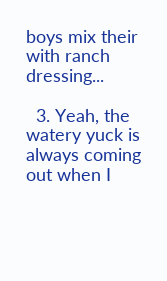boys mix their with ranch dressing...

  3. Yeah, the watery yuck is always coming out when I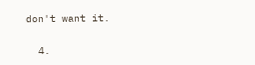don't want it.

  4.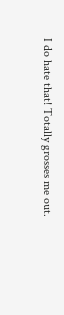I do hate that! Totally grosses me out.